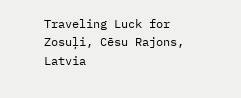Traveling Luck for Zosuļi, Cēsu Rajons, Latvia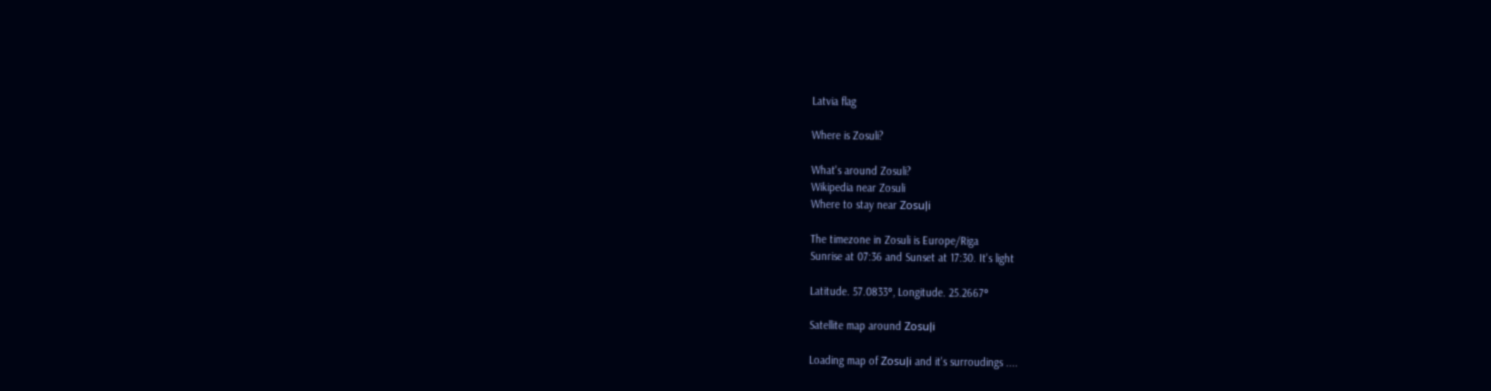Latvia flag

Where is Zosuli?

What's around Zosuli?
Wikipedia near Zosuli
Where to stay near Zosuļi

The timezone in Zosuli is Europe/Riga
Sunrise at 07:36 and Sunset at 17:30. It's light

Latitude. 57.0833°, Longitude. 25.2667°

Satellite map around Zosuļi

Loading map of Zosuļi and it's surroudings ....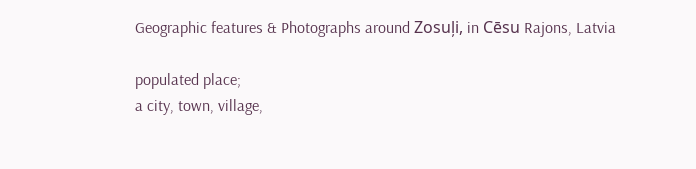Geographic features & Photographs around Zosuļi, in Cēsu Rajons, Latvia

populated place;
a city, town, village,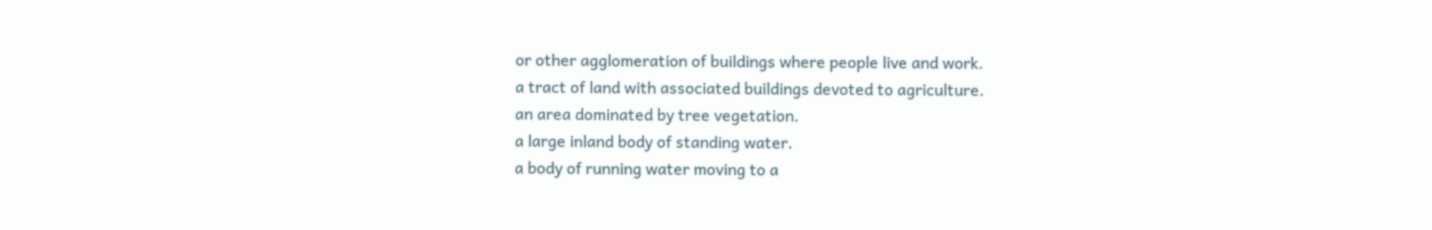or other agglomeration of buildings where people live and work.
a tract of land with associated buildings devoted to agriculture.
an area dominated by tree vegetation.
a large inland body of standing water.
a body of running water moving to a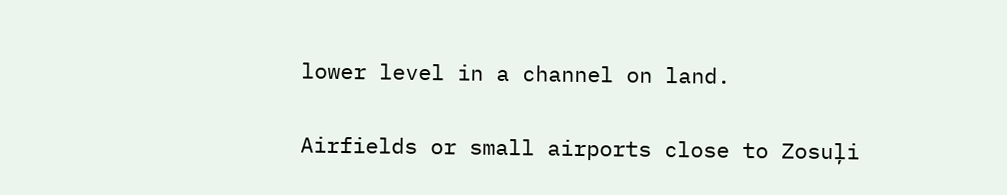lower level in a channel on land.

Airfields or small airports close to Zosuļi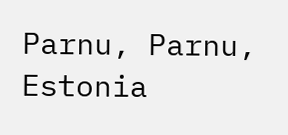Parnu, Parnu, Estonia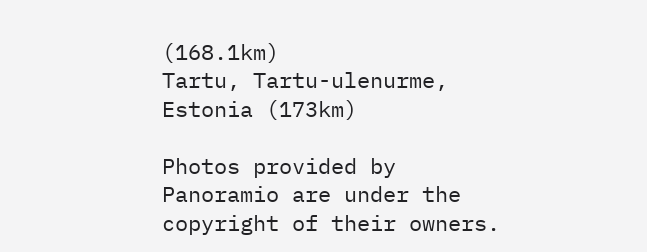(168.1km)
Tartu, Tartu-ulenurme, Estonia (173km)

Photos provided by Panoramio are under the copyright of their owners.